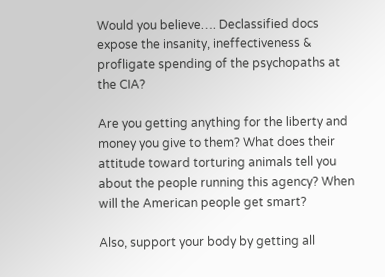Would you believe…. Declassified docs expose the insanity, ineffectiveness & profligate spending of the psychopaths at the CIA?

Are you getting anything for the liberty and money you give to them? What does their attitude toward torturing animals tell you about the people running this agency? When will the American people get smart?

Also, support your body by getting all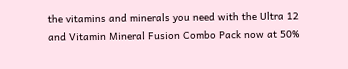the vitamins and minerals you need with the Ultra 12 and Vitamin Mineral Fusion Combo Pack now at 50%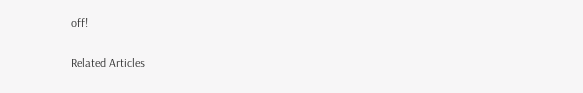off!

Related Articles